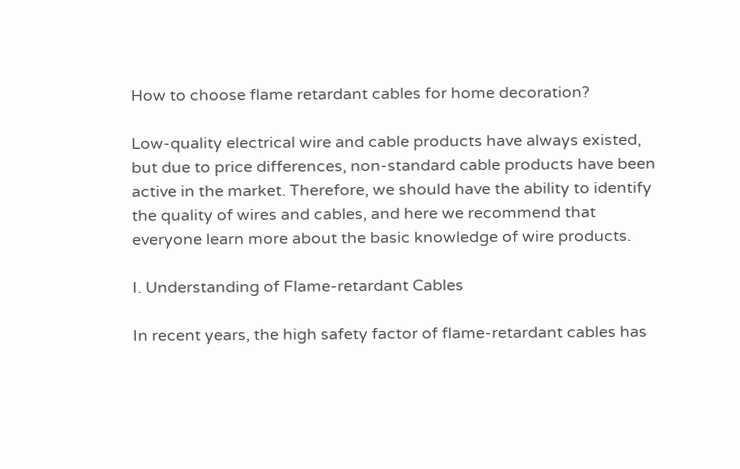How to choose flame retardant cables for home decoration?

Low-quality electrical wire and cable products have always existed, but due to price differences, non-standard cable products have been active in the market. Therefore, we should have the ability to identify the quality of wires and cables, and here we recommend that everyone learn more about the basic knowledge of wire products.

I. Understanding of Flame-retardant Cables

In recent years, the high safety factor of flame-retardant cables has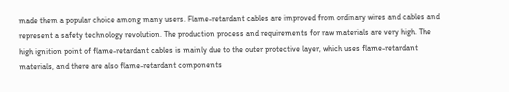made them a popular choice among many users. Flame-retardant cables are improved from ordinary wires and cables and represent a safety technology revolution. The production process and requirements for raw materials are very high. The high ignition point of flame-retardant cables is mainly due to the outer protective layer, which uses flame-retardant materials, and there are also flame-retardant components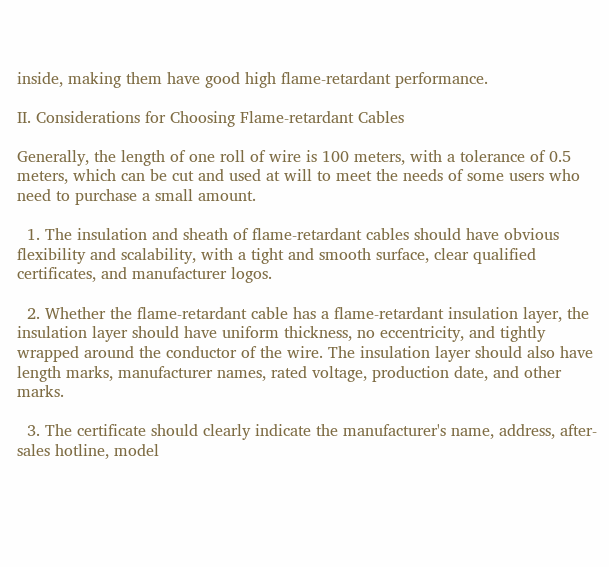inside, making them have good high flame-retardant performance.

II. Considerations for Choosing Flame-retardant Cables

Generally, the length of one roll of wire is 100 meters, with a tolerance of 0.5 meters, which can be cut and used at will to meet the needs of some users who need to purchase a small amount.

  1. The insulation and sheath of flame-retardant cables should have obvious flexibility and scalability, with a tight and smooth surface, clear qualified certificates, and manufacturer logos.

  2. Whether the flame-retardant cable has a flame-retardant insulation layer, the insulation layer should have uniform thickness, no eccentricity, and tightly wrapped around the conductor of the wire. The insulation layer should also have length marks, manufacturer names, rated voltage, production date, and other marks.

  3. The certificate should clearly indicate the manufacturer's name, address, after-sales hotline, model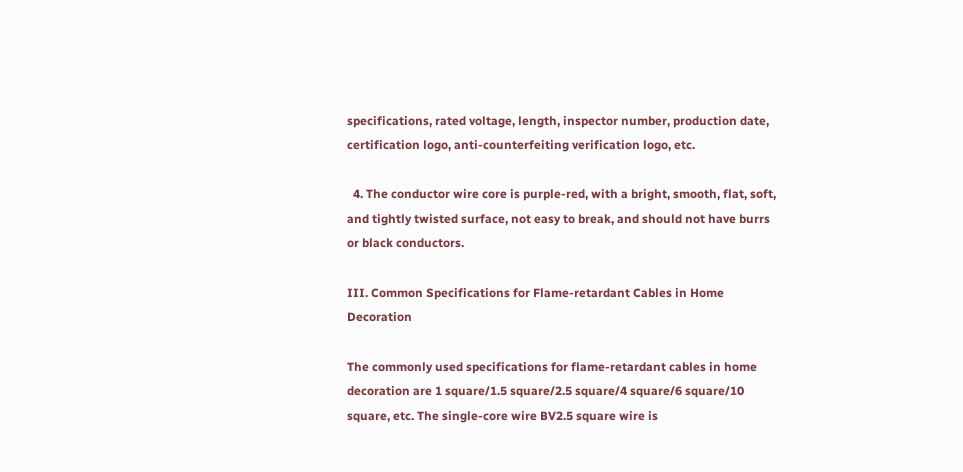specifications, rated voltage, length, inspector number, production date, certification logo, anti-counterfeiting verification logo, etc.

  4. The conductor wire core is purple-red, with a bright, smooth, flat, soft, and tightly twisted surface, not easy to break, and should not have burrs or black conductors.

III. Common Specifications for Flame-retardant Cables in Home Decoration

The commonly used specifications for flame-retardant cables in home decoration are 1 square/1.5 square/2.5 square/4 square/6 square/10 square, etc. The single-core wire BV2.5 square wire is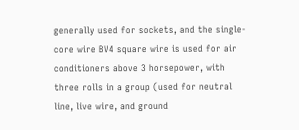generally used for sockets, and the single-core wire BV4 square wire is used for air conditioners above 3 horsepower, with three rolls in a group (used for neutral line, live wire, and ground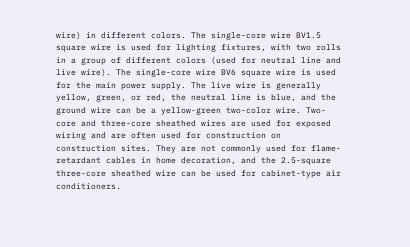wire) in different colors. The single-core wire BV1.5 square wire is used for lighting fixtures, with two rolls in a group of different colors (used for neutral line and live wire). The single-core wire BV6 square wire is used for the main power supply. The live wire is generally yellow, green, or red, the neutral line is blue, and the ground wire can be a yellow-green two-color wire. Two-core and three-core sheathed wires are used for exposed wiring and are often used for construction on construction sites. They are not commonly used for flame-retardant cables in home decoration, and the 2.5-square three-core sheathed wire can be used for cabinet-type air conditioners.